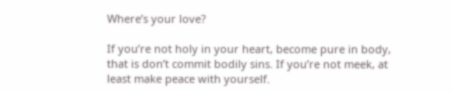Where’s your love?

If you’re not holy in your heart, become pure in body, that is don’t commit bodily sins. If you’re not meek, at least make peace with yourself.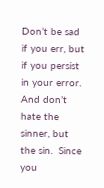Don’t be sad if you err, but if you persist in your error. And don’t hate the sinner, but the sin.  Since you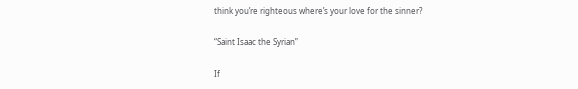think you’re righteous where’s your love for the sinner?

“Saint Isaac the Syrian”

If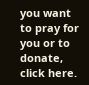you want to pray for you or to donate, click here.